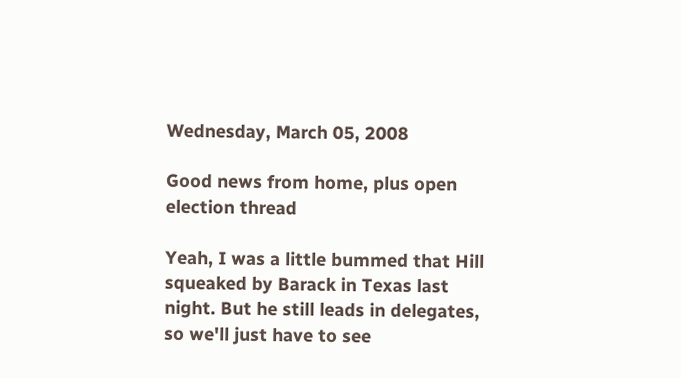Wednesday, March 05, 2008

Good news from home, plus open election thread

Yeah, I was a little bummed that Hill squeaked by Barack in Texas last night. But he still leads in delegates, so we'll just have to see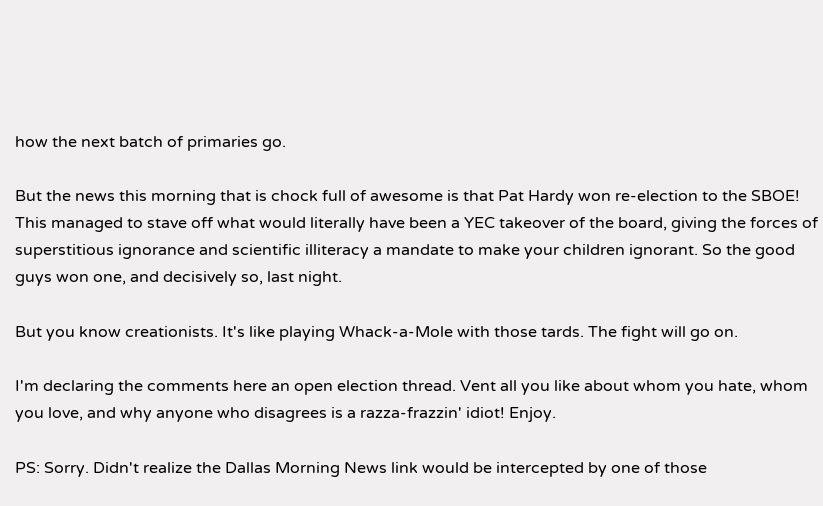how the next batch of primaries go.

But the news this morning that is chock full of awesome is that Pat Hardy won re-election to the SBOE! This managed to stave off what would literally have been a YEC takeover of the board, giving the forces of superstitious ignorance and scientific illiteracy a mandate to make your children ignorant. So the good guys won one, and decisively so, last night.

But you know creationists. It's like playing Whack-a-Mole with those tards. The fight will go on.

I'm declaring the comments here an open election thread. Vent all you like about whom you hate, whom you love, and why anyone who disagrees is a razza-frazzin' idiot! Enjoy.

PS: Sorry. Didn't realize the Dallas Morning News link would be intercepted by one of those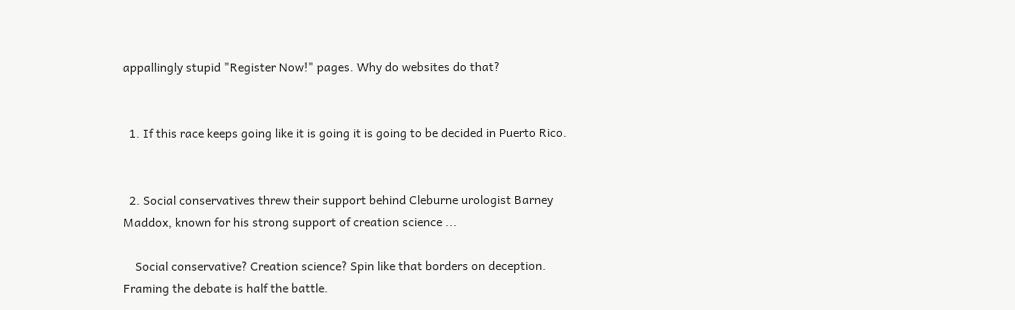appallingly stupid "Register Now!" pages. Why do websites do that?


  1. If this race keeps going like it is going it is going to be decided in Puerto Rico.


  2. Social conservatives threw their support behind Cleburne urologist Barney Maddox, known for his strong support of creation science ...

    Social conservative? Creation science? Spin like that borders on deception. Framing the debate is half the battle.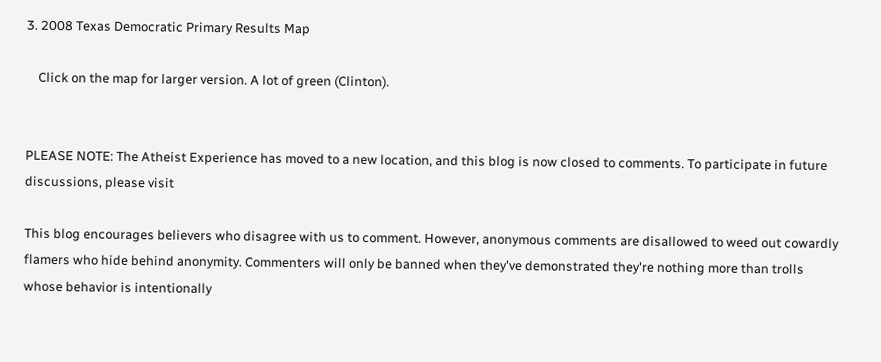3. 2008 Texas Democratic Primary Results Map

    Click on the map for larger version. A lot of green (Clinton).


PLEASE NOTE: The Atheist Experience has moved to a new location, and this blog is now closed to comments. To participate in future discussions, please visit

This blog encourages believers who disagree with us to comment. However, anonymous comments are disallowed to weed out cowardly flamers who hide behind anonymity. Commenters will only be banned when they've demonstrated they're nothing more than trolls whose behavior is intentionally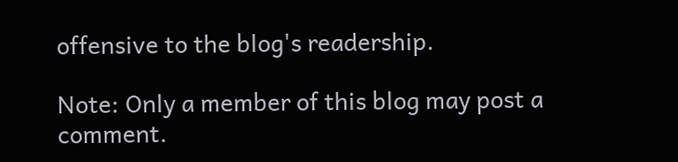offensive to the blog's readership.

Note: Only a member of this blog may post a comment.